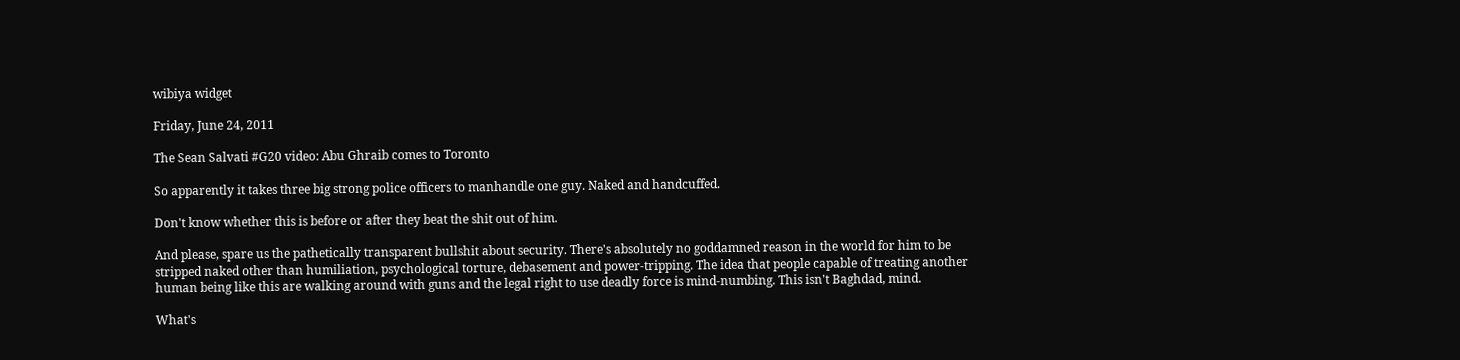wibiya widget

Friday, June 24, 2011

The Sean Salvati #G20 video: Abu Ghraib comes to Toronto

So apparently it takes three big strong police officers to manhandle one guy. Naked and handcuffed.

Don't know whether this is before or after they beat the shit out of him.

And please, spare us the pathetically transparent bullshit about security. There's absolutely no goddamned reason in the world for him to be stripped naked other than humiliation, psychological torture, debasement and power-tripping. The idea that people capable of treating another human being like this are walking around with guns and the legal right to use deadly force is mind-numbing. This isn't Baghdad, mind.

What's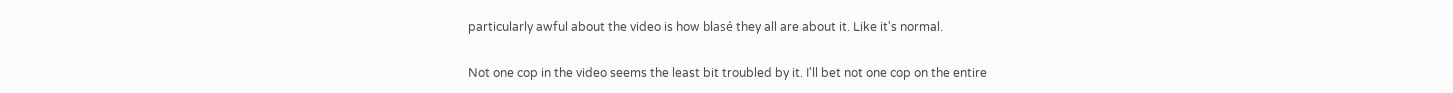particularly awful about the video is how blasé they all are about it. Like it's normal.

Not one cop in the video seems the least bit troubled by it. I'll bet not one cop on the entire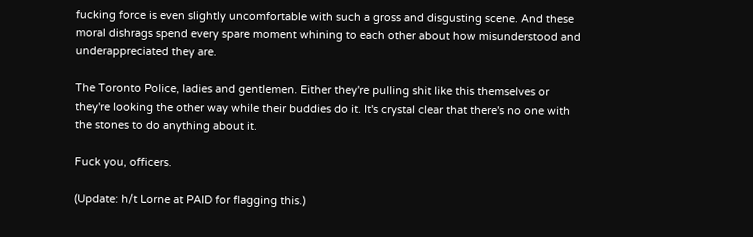fucking force is even slightly uncomfortable with such a gross and disgusting scene. And these moral dishrags spend every spare moment whining to each other about how misunderstood and underappreciated they are.

The Toronto Police, ladies and gentlemen. Either they're pulling shit like this themselves or they're looking the other way while their buddies do it. It's crystal clear that there's no one with the stones to do anything about it.

Fuck you, officers.

(Update: h/t Lorne at PAID for flagging this.)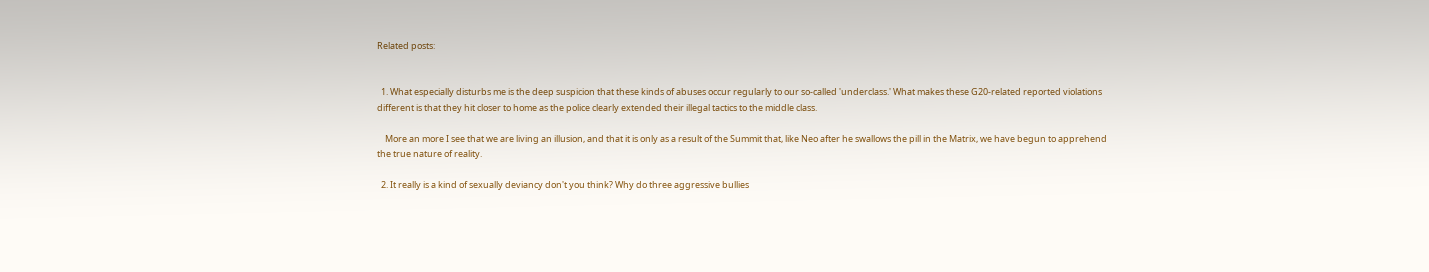Related posts:


  1. What especially disturbs me is the deep suspicion that these kinds of abuses occur regularly to our so-called 'underclass.' What makes these G20-related reported violations different is that they hit closer to home as the police clearly extended their illegal tactics to the middle class.

    More an more I see that we are living an illusion, and that it is only as a result of the Summit that, like Neo after he swallows the pill in the Matrix, we have begun to apprehend the true nature of reality.

  2. It really is a kind of sexually deviancy don't you think? Why do three aggressive bullies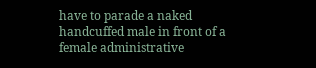have to parade a naked handcuffed male in front of a female administrative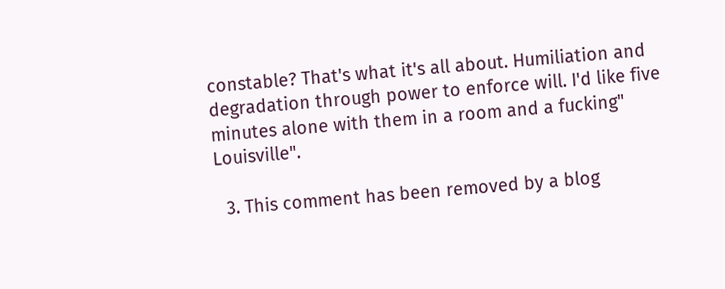constable? That's what it's all about. Humiliation and degradation through power to enforce will. I'd like five minutes alone with them in a room and a fucking" Louisville".

  3. This comment has been removed by a blog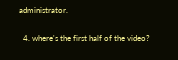administrator.

  4. where's the first half of the video?